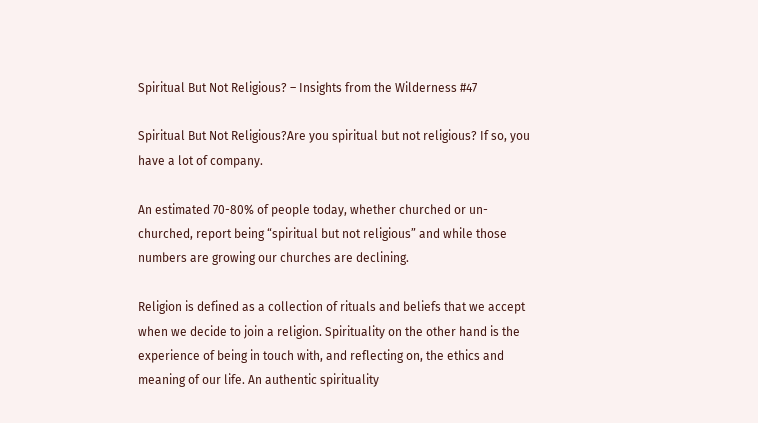Spiritual But Not Religious? – Insights from the Wilderness #47

Spiritual But Not Religious?Are you spiritual but not religious? If so, you have a lot of company.

An estimated 70-80% of people today, whether churched or un-churched, report being “spiritual but not religious” and while those numbers are growing our churches are declining.

Religion is defined as a collection of rituals and beliefs that we accept when we decide to join a religion. Spirituality on the other hand is the experience of being in touch with, and reflecting on, the ethics and meaning of our life. An authentic spirituality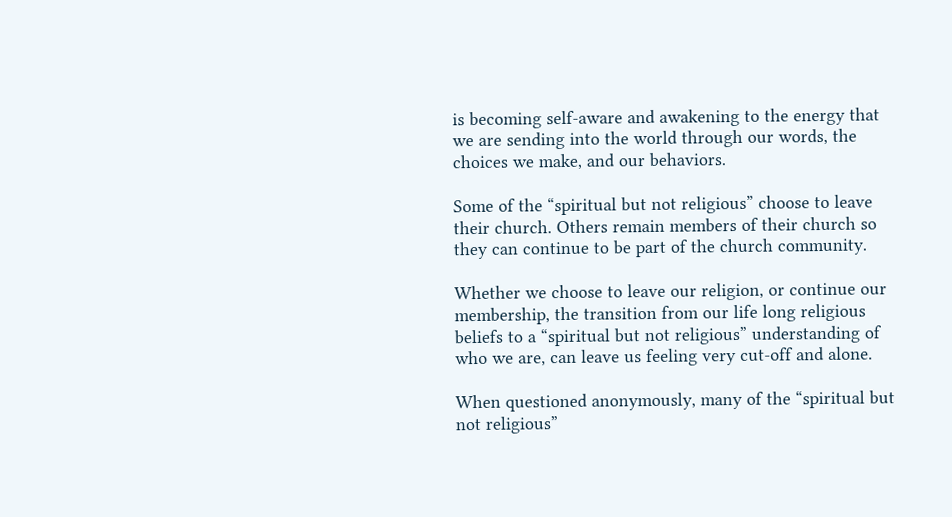is becoming self-aware and awakening to the energy that we are sending into the world through our words, the choices we make, and our behaviors.

Some of the “spiritual but not religious” choose to leave their church. Others remain members of their church so they can continue to be part of the church community.

Whether we choose to leave our religion, or continue our membership, the transition from our life long religious beliefs to a “spiritual but not religious” understanding of who we are, can leave us feeling very cut-off and alone.

When questioned anonymously, many of the “spiritual but not religious”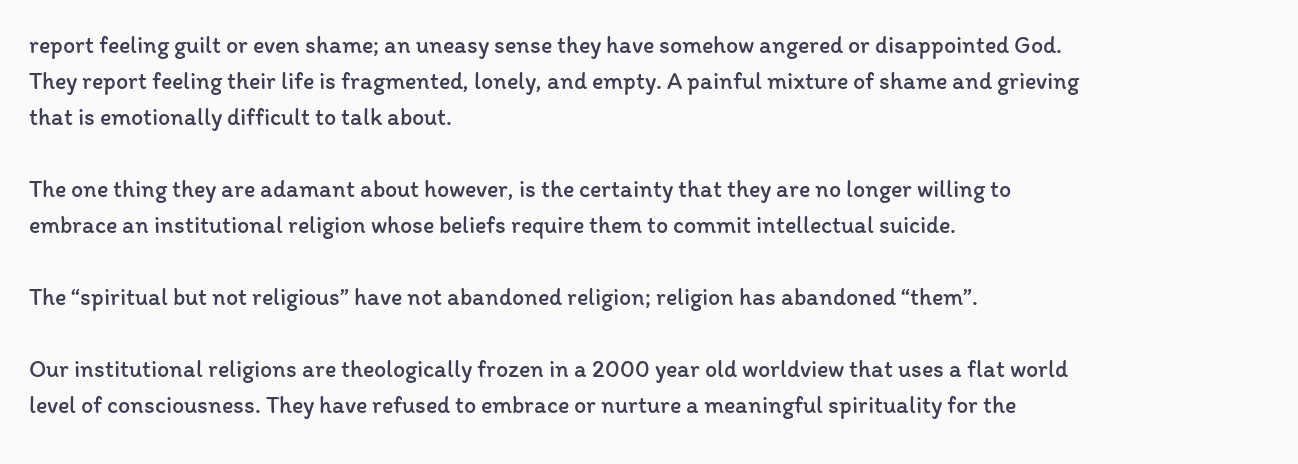report feeling guilt or even shame; an uneasy sense they have somehow angered or disappointed God. They report feeling their life is fragmented, lonely, and empty. A painful mixture of shame and grieving that is emotionally difficult to talk about.

The one thing they are adamant about however, is the certainty that they are no longer willing to embrace an institutional religion whose beliefs require them to commit intellectual suicide.

The “spiritual but not religious” have not abandoned religion; religion has abandoned “them”.

Our institutional religions are theologically frozen in a 2000 year old worldview that uses a flat world level of consciousness. They have refused to embrace or nurture a meaningful spirituality for the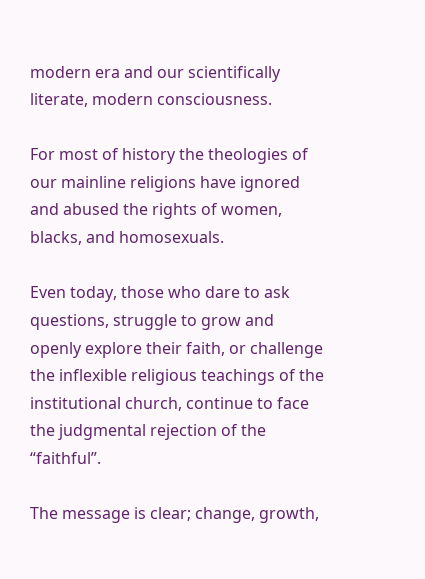modern era and our scientifically literate, modern consciousness.

For most of history the theologies of our mainline religions have ignored and abused the rights of women, blacks, and homosexuals.

Even today, those who dare to ask questions, struggle to grow and openly explore their faith, or challenge the inflexible religious teachings of the institutional church, continue to face the judgmental rejection of the “faithful”.

The message is clear; change, growth,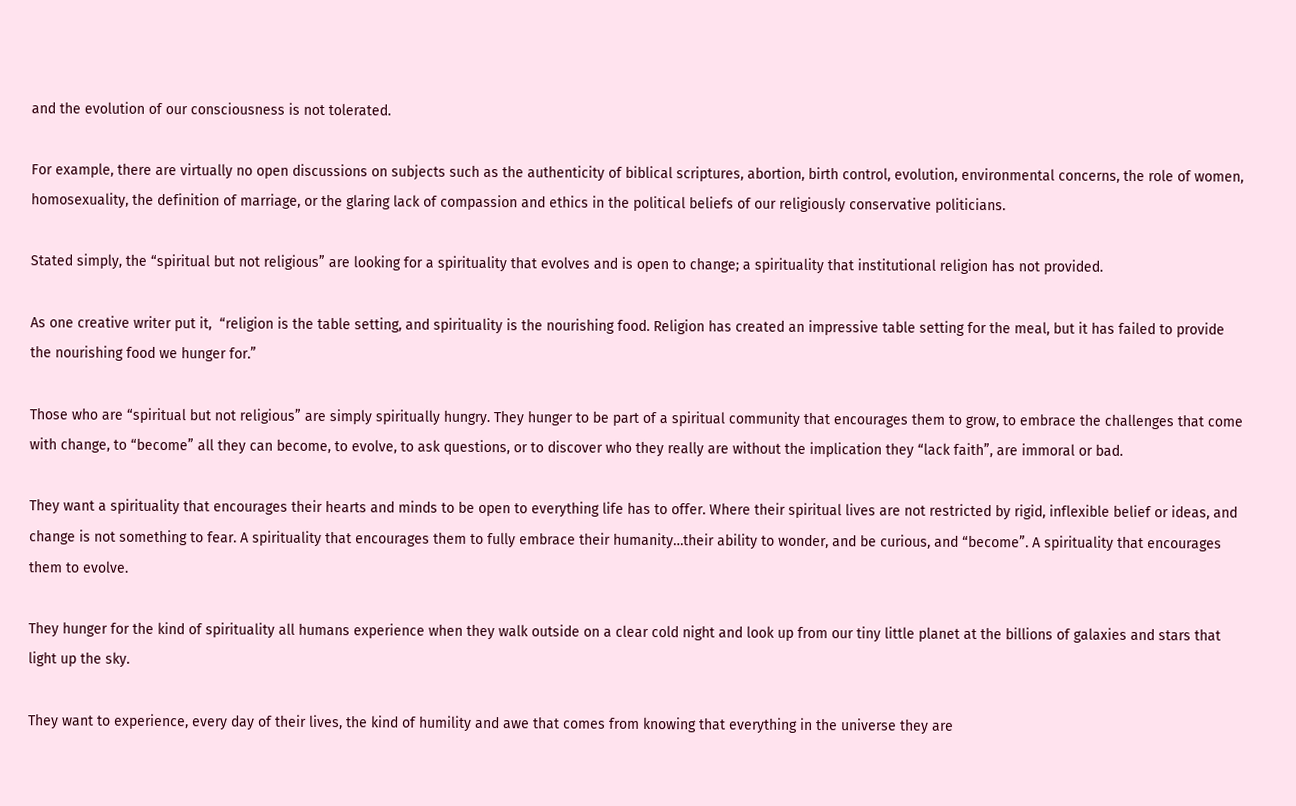and the evolution of our consciousness is not tolerated.

For example, there are virtually no open discussions on subjects such as the authenticity of biblical scriptures, abortion, birth control, evolution, environmental concerns, the role of women, homosexuality, the definition of marriage, or the glaring lack of compassion and ethics in the political beliefs of our religiously conservative politicians.

Stated simply, the “spiritual but not religious” are looking for a spirituality that evolves and is open to change; a spirituality that institutional religion has not provided.

As one creative writer put it,  “religion is the table setting, and spirituality is the nourishing food. Religion has created an impressive table setting for the meal, but it has failed to provide the nourishing food we hunger for.”

Those who are “spiritual but not religious” are simply spiritually hungry. They hunger to be part of a spiritual community that encourages them to grow, to embrace the challenges that come with change, to “become” all they can become, to evolve, to ask questions, or to discover who they really are without the implication they “lack faith”, are immoral or bad.

They want a spirituality that encourages their hearts and minds to be open to everything life has to offer. Where their spiritual lives are not restricted by rigid, inflexible belief or ideas, and change is not something to fear. A spirituality that encourages them to fully embrace their humanity…their ability to wonder, and be curious, and “become”. A spirituality that encourages them to evolve.

They hunger for the kind of spirituality all humans experience when they walk outside on a clear cold night and look up from our tiny little planet at the billions of galaxies and stars that light up the sky.

They want to experience, every day of their lives, the kind of humility and awe that comes from knowing that everything in the universe they are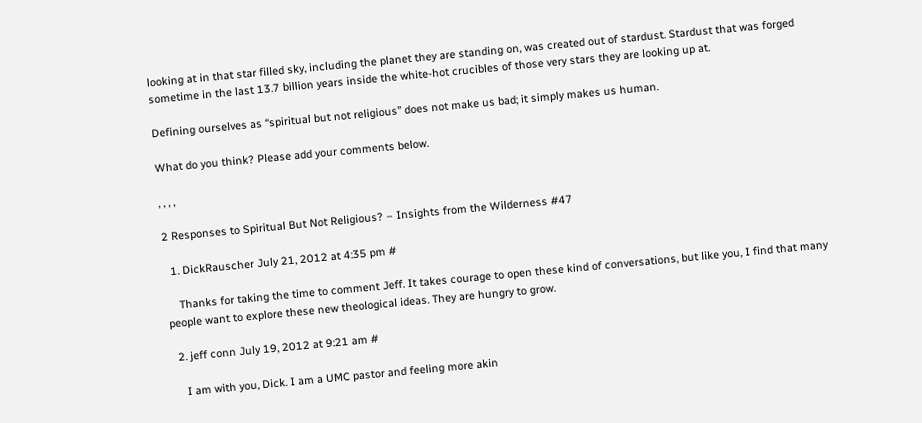looking at in that star filled sky, including the planet they are standing on, was created out of stardust. Stardust that was forged sometime in the last 13.7 billion years inside the white-hot crucibles of those very stars they are looking up at.

Defining ourselves as “spiritual but not religious” does not make us bad; it simply makes us human.

What do you think? Please add your comments below.

, , , ,

2 Responses to Spiritual But Not Religious? – Insights from the Wilderness #47

  1. DickRauscher July 21, 2012 at 4:35 pm #

    Thanks for taking the time to comment Jeff. It takes courage to open these kind of conversations, but like you, I find that many people want to explore these new theological ideas. They are hungry to grow.

  2. jeff conn July 19, 2012 at 9:21 am #

    I am with you, Dick. I am a UMC pastor and feeling more akin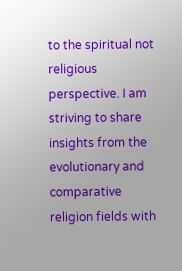to the spiritual not religious perspective. I am striving to share insights from the evolutionary and comparative religion fields with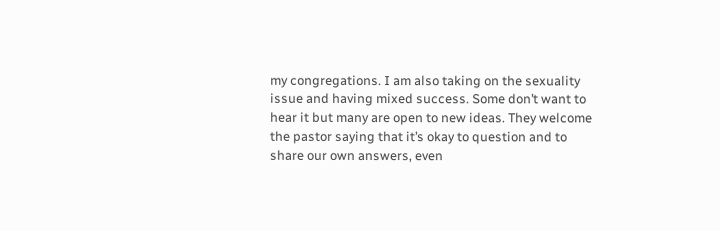my congregations. I am also taking on the sexuality issue and having mixed success. Some don’t want to hear it but many are open to new ideas. They welcome the pastor saying that it’s okay to question and to share our own answers, even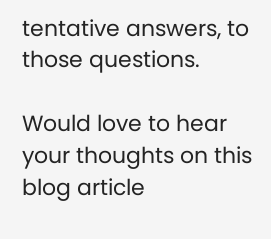tentative answers, to those questions.

Would love to hear your thoughts on this blog article